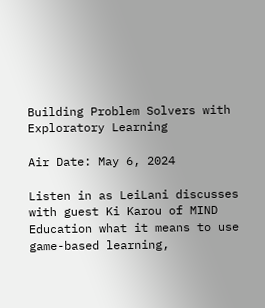Building Problem Solvers with Exploratory Learning

Air Date: May 6, 2024

Listen in as LeiLani discusses with guest Ki Karou of MIND Education what it means to use game-based learning,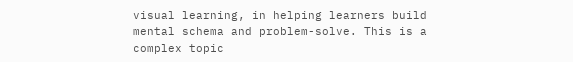visual learning, in helping learners build mental schema and problem-solve. This is a complex topic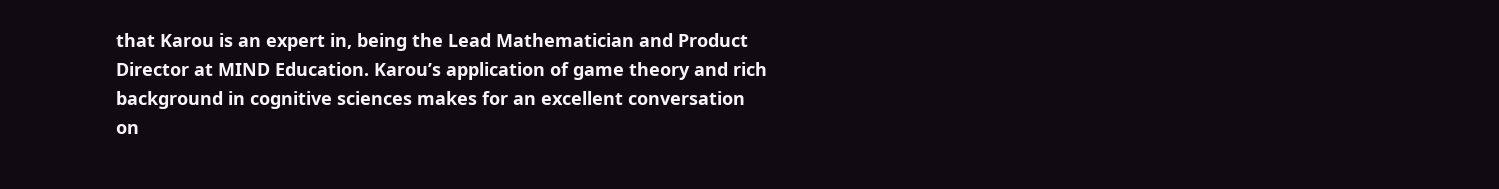that Karou is an expert in, being the Lead Mathematician and Product Director at MIND Education. Karou’s application of game theory and rich background in cognitive sciences makes for an excellent conversation on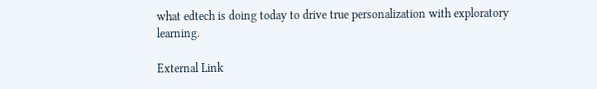what edtech is doing today to drive true personalization with exploratory learning.

External Link